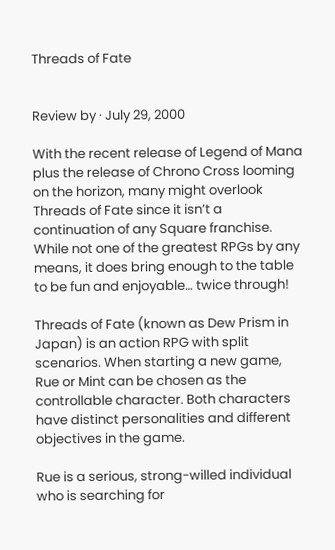Threads of Fate


Review by · July 29, 2000

With the recent release of Legend of Mana plus the release of Chrono Cross looming on the horizon, many might overlook Threads of Fate since it isn’t a continuation of any Square franchise. While not one of the greatest RPGs by any means, it does bring enough to the table to be fun and enjoyable… twice through!

Threads of Fate (known as Dew Prism in Japan) is an action RPG with split scenarios. When starting a new game, Rue or Mint can be chosen as the controllable character. Both characters have distinct personalities and different objectives in the game.

Rue is a serious, strong-willed individual who is searching for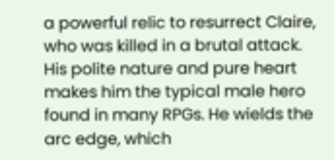a powerful relic to resurrect Claire, who was killed in a brutal attack. His polite nature and pure heart makes him the typical male hero found in many RPGs. He wields the arc edge, which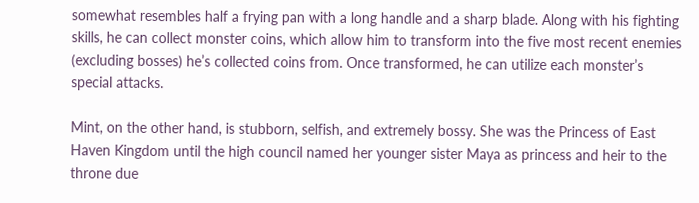somewhat resembles half a frying pan with a long handle and a sharp blade. Along with his fighting skills, he can collect monster coins, which allow him to transform into the five most recent enemies (excluding bosses) he’s collected coins from. Once transformed, he can utilize each monster’s special attacks.

Mint, on the other hand, is stubborn, selfish, and extremely bossy. She was the Princess of East Haven Kingdom until the high council named her younger sister Maya as princess and heir to the throne due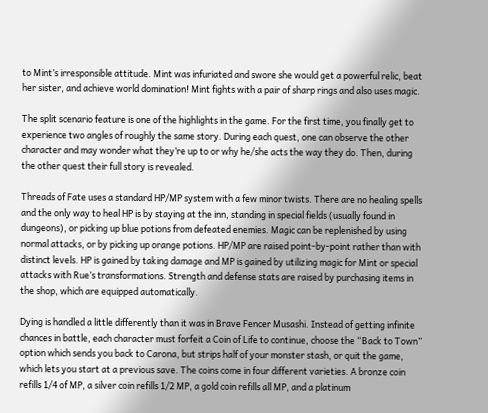to Mint’s irresponsible attitude. Mint was infuriated and swore she would get a powerful relic, beat her sister, and achieve world domination! Mint fights with a pair of sharp rings and also uses magic.

The split scenario feature is one of the highlights in the game. For the first time, you finally get to experience two angles of roughly the same story. During each quest, one can observe the other character and may wonder what they’re up to or why he/she acts the way they do. Then, during the other quest their full story is revealed.

Threads of Fate uses a standard HP/MP system with a few minor twists. There are no healing spells and the only way to heal HP is by staying at the inn, standing in special fields (usually found in dungeons), or picking up blue potions from defeated enemies. Magic can be replenished by using normal attacks, or by picking up orange potions. HP/MP are raised point-by-point rather than with distinct levels. HP is gained by taking damage and MP is gained by utilizing magic for Mint or special attacks with Rue’s transformations. Strength and defense stats are raised by purchasing items in the shop, which are equipped automatically.

Dying is handled a little differently than it was in Brave Fencer Musashi. Instead of getting infinite chances in battle, each character must forfeit a Coin of Life to continue, choose the “Back to Town” option which sends you back to Carona, but strips half of your monster stash, or quit the game, which lets you start at a previous save. The coins come in four different varieties. A bronze coin refills 1/4 of MP, a silver coin refills 1/2 MP, a gold coin refills all MP, and a platinum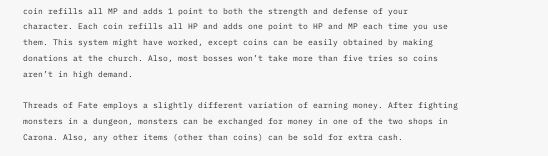coin refills all MP and adds 1 point to both the strength and defense of your character. Each coin refills all HP and adds one point to HP and MP each time you use them. This system might have worked, except coins can be easily obtained by making donations at the church. Also, most bosses won’t take more than five tries so coins aren’t in high demand.

Threads of Fate employs a slightly different variation of earning money. After fighting monsters in a dungeon, monsters can be exchanged for money in one of the two shops in Carona. Also, any other items (other than coins) can be sold for extra cash.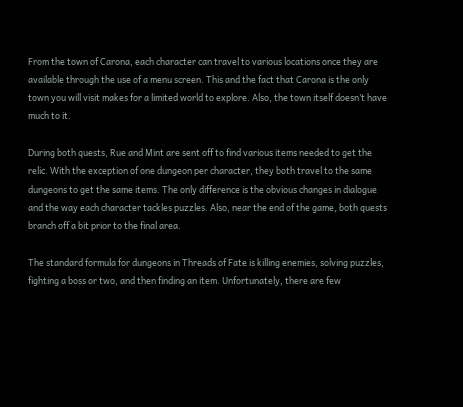From the town of Carona, each character can travel to various locations once they are available through the use of a menu screen. This and the fact that Carona is the only town you will visit makes for a limited world to explore. Also, the town itself doesn’t have much to it.

During both quests, Rue and Mint are sent off to find various items needed to get the relic. With the exception of one dungeon per character, they both travel to the same dungeons to get the same items. The only difference is the obvious changes in dialogue and the way each character tackles puzzles. Also, near the end of the game, both quests branch off a bit prior to the final area.

The standard formula for dungeons in Threads of Fate is killing enemies, solving puzzles, fighting a boss or two, and then finding an item. Unfortunately, there are few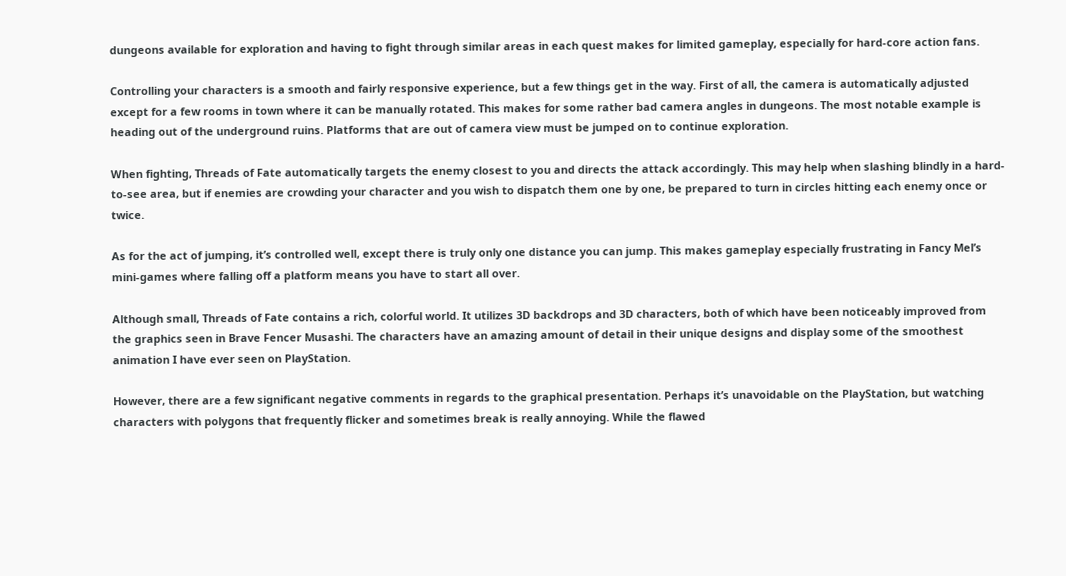dungeons available for exploration and having to fight through similar areas in each quest makes for limited gameplay, especially for hard-core action fans.

Controlling your characters is a smooth and fairly responsive experience, but a few things get in the way. First of all, the camera is automatically adjusted except for a few rooms in town where it can be manually rotated. This makes for some rather bad camera angles in dungeons. The most notable example is heading out of the underground ruins. Platforms that are out of camera view must be jumped on to continue exploration.

When fighting, Threads of Fate automatically targets the enemy closest to you and directs the attack accordingly. This may help when slashing blindly in a hard-to-see area, but if enemies are crowding your character and you wish to dispatch them one by one, be prepared to turn in circles hitting each enemy once or twice.

As for the act of jumping, it’s controlled well, except there is truly only one distance you can jump. This makes gameplay especially frustrating in Fancy Mel’s mini-games where falling off a platform means you have to start all over.

Although small, Threads of Fate contains a rich, colorful world. It utilizes 3D backdrops and 3D characters, both of which have been noticeably improved from the graphics seen in Brave Fencer Musashi. The characters have an amazing amount of detail in their unique designs and display some of the smoothest animation I have ever seen on PlayStation.

However, there are a few significant negative comments in regards to the graphical presentation. Perhaps it’s unavoidable on the PlayStation, but watching characters with polygons that frequently flicker and sometimes break is really annoying. While the flawed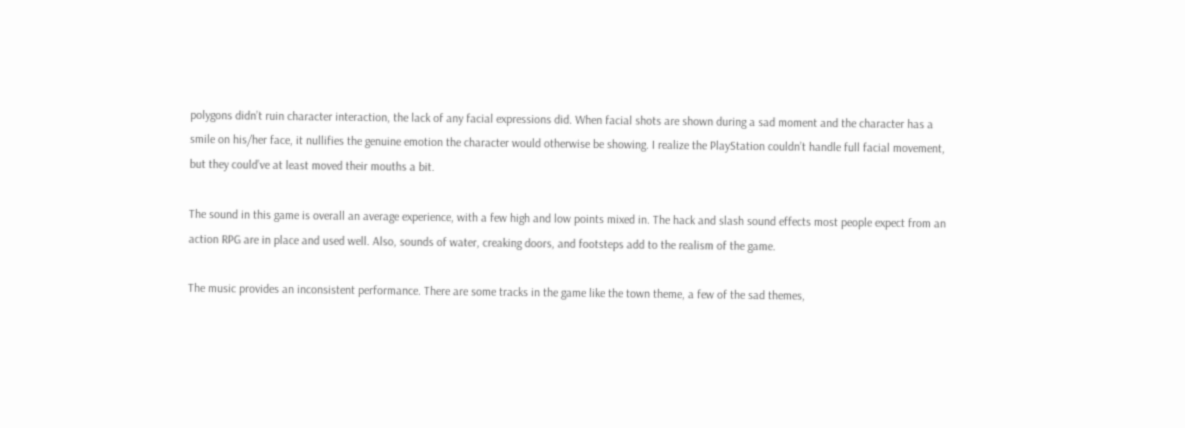polygons didn’t ruin character interaction, the lack of any facial expressions did. When facial shots are shown during a sad moment and the character has a smile on his/her face, it nullifies the genuine emotion the character would otherwise be showing. I realize the PlayStation couldn’t handle full facial movement, but they could’ve at least moved their mouths a bit.

The sound in this game is overall an average experience, with a few high and low points mixed in. The hack and slash sound effects most people expect from an action RPG are in place and used well. Also, sounds of water, creaking doors, and footsteps add to the realism of the game.

The music provides an inconsistent performance. There are some tracks in the game like the town theme, a few of the sad themes,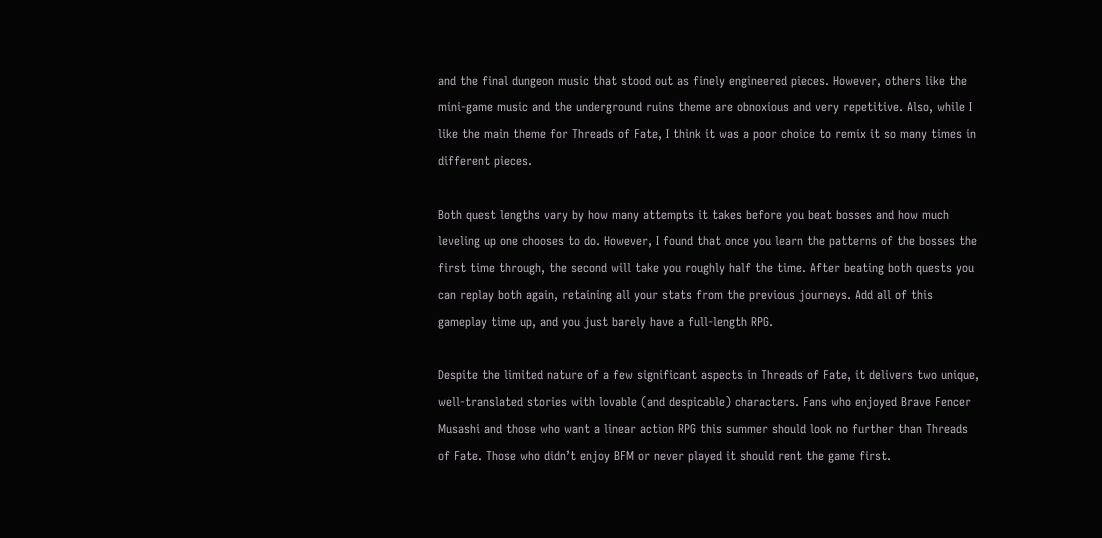and the final dungeon music that stood out as finely engineered pieces. However, others like the mini-game music and the underground ruins theme are obnoxious and very repetitive. Also, while I like the main theme for Threads of Fate, I think it was a poor choice to remix it so many times in different pieces.

Both quest lengths vary by how many attempts it takes before you beat bosses and how much leveling up one chooses to do. However, I found that once you learn the patterns of the bosses the first time through, the second will take you roughly half the time. After beating both quests you can replay both again, retaining all your stats from the previous journeys. Add all of this gameplay time up, and you just barely have a full-length RPG.

Despite the limited nature of a few significant aspects in Threads of Fate, it delivers two unique, well-translated stories with lovable (and despicable) characters. Fans who enjoyed Brave Fencer Musashi and those who want a linear action RPG this summer should look no further than Threads of Fate. Those who didn’t enjoy BFM or never played it should rent the game first.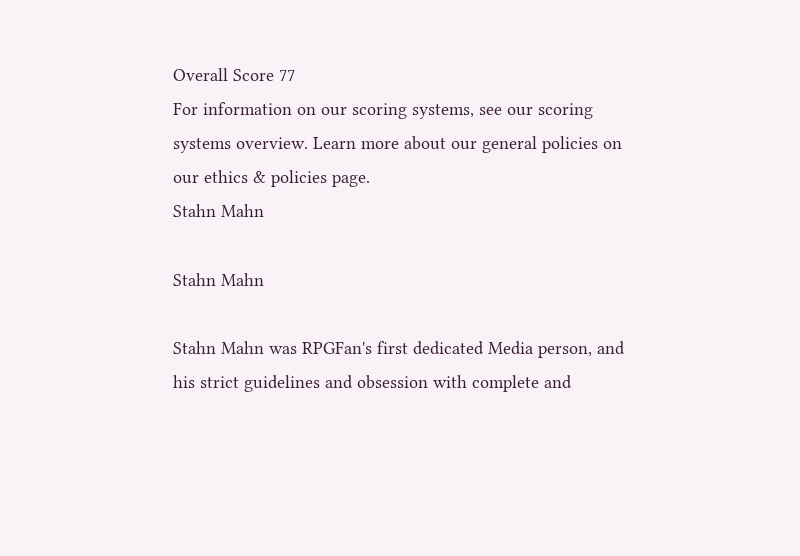Overall Score 77
For information on our scoring systems, see our scoring systems overview. Learn more about our general policies on our ethics & policies page.
Stahn Mahn

Stahn Mahn

Stahn Mahn was RPGFan's first dedicated Media person, and his strict guidelines and obsession with complete and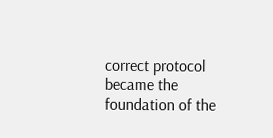correct protocol became the foundation of the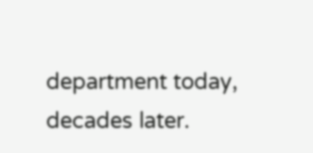department today, decades later.